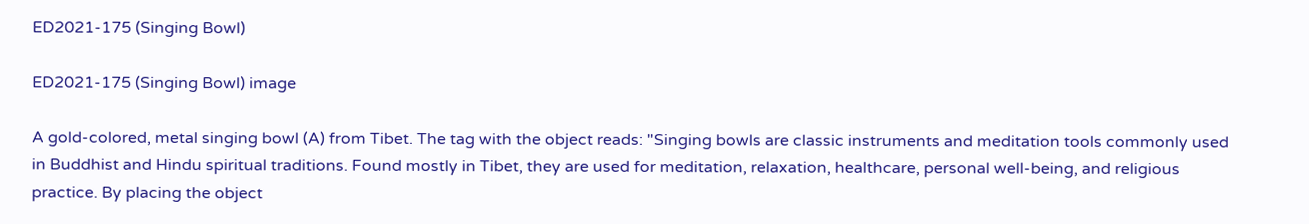ED2021-175 (Singing Bowl)

ED2021-175 (Singing Bowl) image

A gold-colored, metal singing bowl (A) from Tibet. The tag with the object reads: "Singing bowls are classic instruments and meditation tools commonly used in Buddhist and Hindu spiritual traditions. Found mostly in Tibet, they are used for meditation, relaxation, healthcare, personal well-being, and religious practice. By placing the object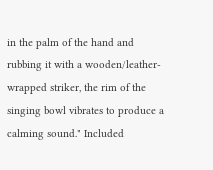in the palm of the hand and rubbing it with a wooden/leather-wrapped striker, the rim of the singing bowl vibrates to produce a calming sound." Included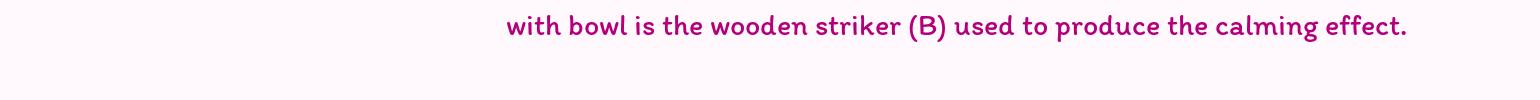with bowl is the wooden striker (B) used to produce the calming effect.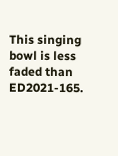This singing bowl is less faded than ED2021-165.